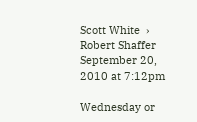Scott White  › Robert Shaffer   September 20, 2010 at 7:12pm

Wednesday or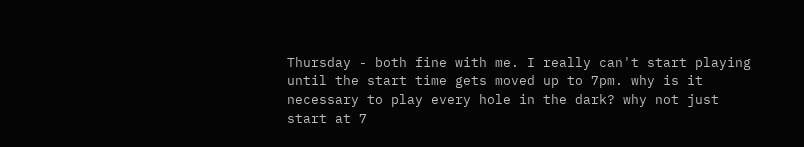Thursday - both fine with me. I really can't start playing until the start time gets moved up to 7pm. why is it necessary to play every hole in the dark? why not just start at 7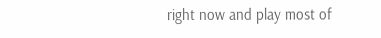right now and play most of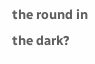the round in the dark?